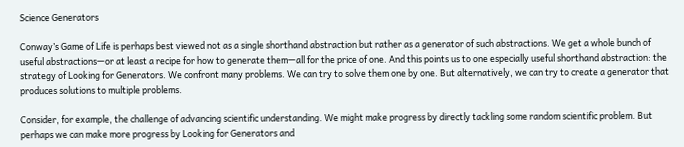Science Generators

Conway’s Game of Life is perhaps best viewed not as a single shorthand abstraction but rather as a generator of such abstractions. We get a whole bunch of useful abstractions—or at least a recipe for how to generate them—all for the price of one. And this points us to one especially useful shorthand abstraction: the strategy of Looking for Generators. We confront many problems. We can try to solve them one by one. But alternatively, we can try to create a generator that produces solutions to multiple problems.

Consider, for example, the challenge of advancing scientific understanding. We might make progress by directly tackling some random scientific problem. But perhaps we can make more progress by Looking for Generators and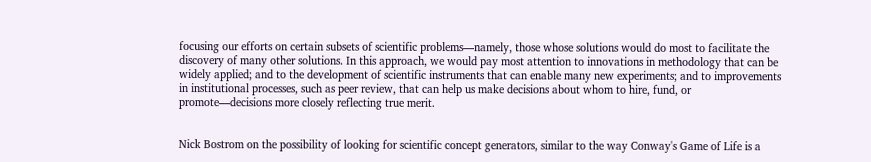focusing our efforts on certain subsets of scientific problems—namely, those whose solutions would do most to facilitate the discovery of many other solutions. In this approach, we would pay most attention to innovations in methodology that can be widely applied; and to the development of scientific instruments that can enable many new experiments; and to improvements in institutional processes, such as peer review, that can help us make decisions about whom to hire, fund, or promote—decisions more closely reflecting true merit.


Nick Bostrom on the possibility of looking for scientific concept generators, similar to the way Conway's Game of Life is a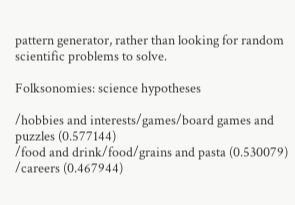pattern generator, rather than looking for random scientific problems to solve.

Folksonomies: science hypotheses

/hobbies and interests/games/board games and puzzles (0.577144)
/food and drink/food/grains and pasta (0.530079)
/careers (0.467944)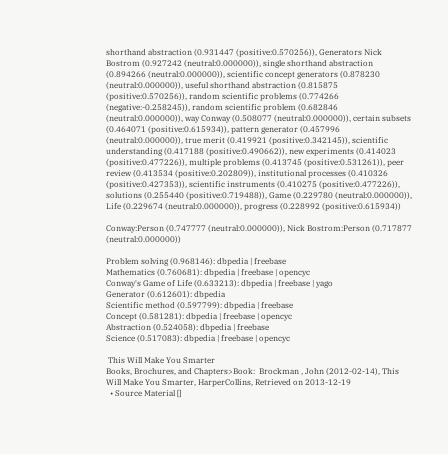shorthand abstraction (0.931447 (positive:0.570256)), Generators Nick Bostrom (0.927242 (neutral:0.000000)), single shorthand abstraction (0.894266 (neutral:0.000000)), scientific concept generators (0.878230 (neutral:0.000000)), useful shorthand abstraction (0.815875 (positive:0.570256)), random scientific problems (0.774266 (negative:-0.258245)), random scientific problem (0.682846 (neutral:0.000000)), way Conway (0.508077 (neutral:0.000000)), certain subsets (0.464071 (positive:0.615934)), pattern generator (0.457996 (neutral:0.000000)), true merit (0.419921 (positive:0.342145)), scientific understanding (0.417188 (positive:0.490662)), new experiments (0.414023 (positive:0.477226)), multiple problems (0.413745 (positive:0.531261)), peer review (0.413534 (positive:0.202809)), institutional processes (0.410326 (positive:0.427353)), scientific instruments (0.410275 (positive:0.477226)), solutions (0.255440 (positive:0.719488)), Game (0.229780 (neutral:0.000000)), Life (0.229674 (neutral:0.000000)), progress (0.228992 (positive:0.615934))

Conway:Person (0.747777 (neutral:0.000000)), Nick Bostrom:Person (0.717877 (neutral:0.000000))

Problem solving (0.968146): dbpedia | freebase
Mathematics (0.760681): dbpedia | freebase | opencyc
Conway's Game of Life (0.633213): dbpedia | freebase | yago
Generator (0.612601): dbpedia
Scientific method (0.597799): dbpedia | freebase
Concept (0.581281): dbpedia | freebase | opencyc
Abstraction (0.524058): dbpedia | freebase
Science (0.517083): dbpedia | freebase | opencyc

 This Will Make You Smarter
Books, Brochures, and Chapters>Book:  Brockman , John (2012-02-14), This Will Make You Smarter, HarperCollins, Retrieved on 2013-12-19
  • Source Material []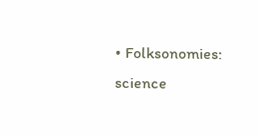• Folksonomies: science